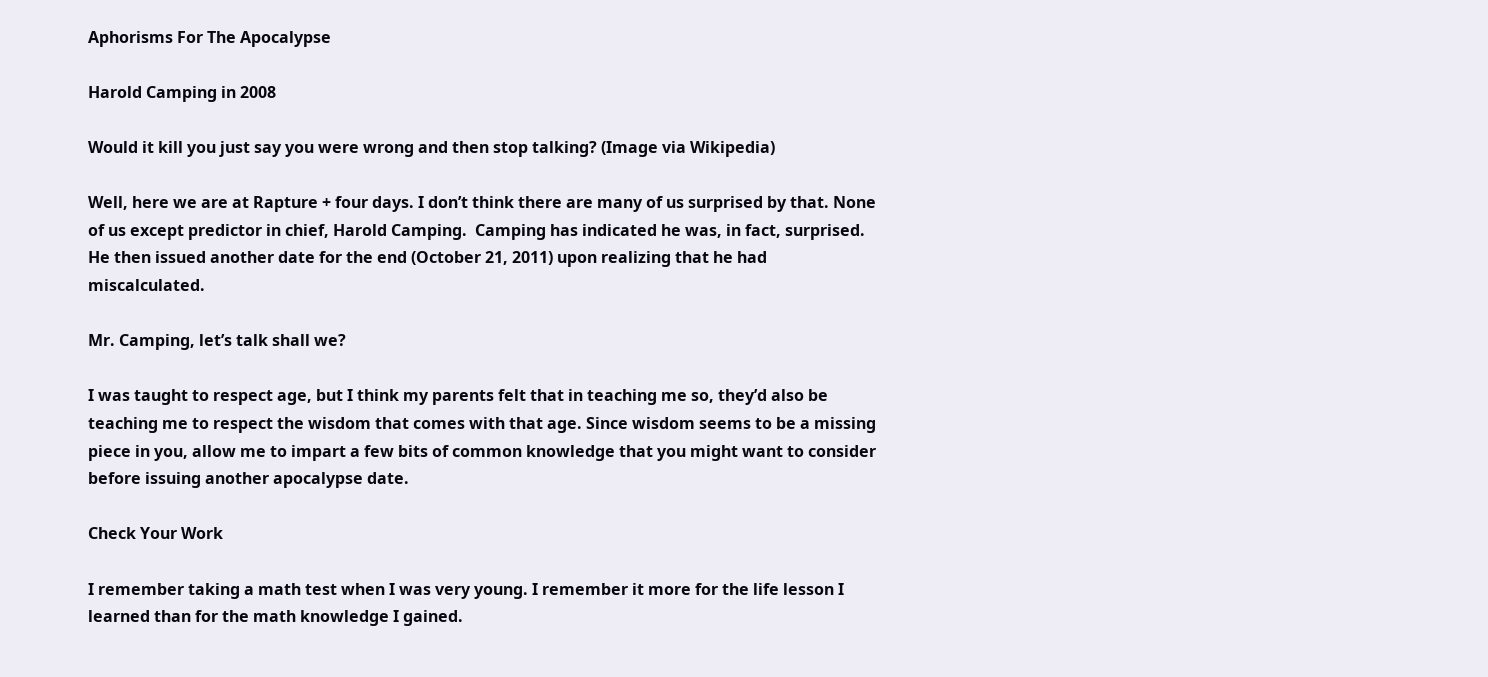Aphorisms For The Apocalypse

Harold Camping in 2008

Would it kill you just say you were wrong and then stop talking? (Image via Wikipedia)

Well, here we are at Rapture + four days. I don’t think there are many of us surprised by that. None of us except predictor in chief, Harold Camping.  Camping has indicated he was, in fact, surprised. He then issued another date for the end (October 21, 2011) upon realizing that he had miscalculated.

Mr. Camping, let’s talk shall we?

I was taught to respect age, but I think my parents felt that in teaching me so, they’d also be teaching me to respect the wisdom that comes with that age. Since wisdom seems to be a missing piece in you, allow me to impart a few bits of common knowledge that you might want to consider before issuing another apocalypse date.

Check Your Work

I remember taking a math test when I was very young. I remember it more for the life lesson I learned than for the math knowledge I gained.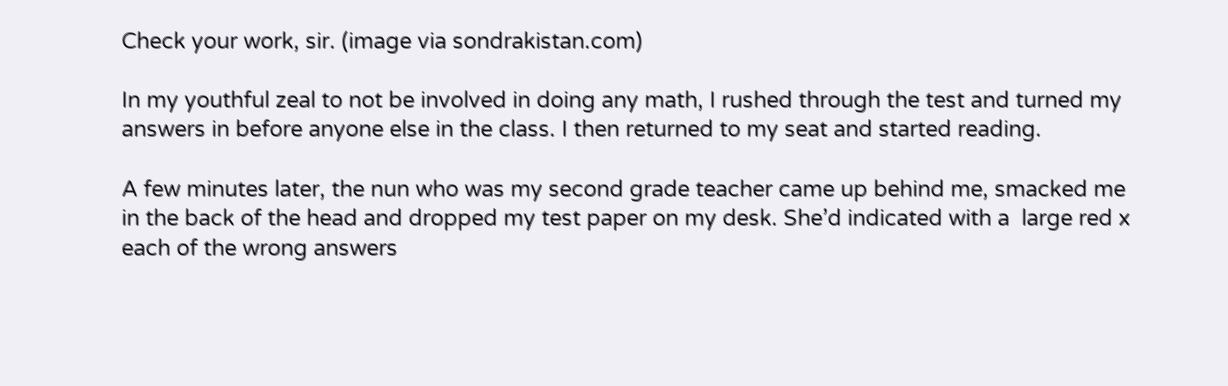Check your work, sir. (image via sondrakistan.com)

In my youthful zeal to not be involved in doing any math, I rushed through the test and turned my answers in before anyone else in the class. I then returned to my seat and started reading.

A few minutes later, the nun who was my second grade teacher came up behind me, smacked me in the back of the head and dropped my test paper on my desk. She’d indicated with a  large red x each of the wrong answers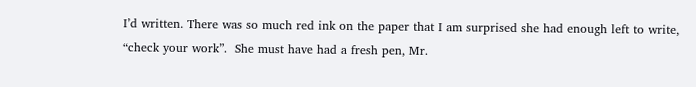I’d written. There was so much red ink on the paper that I am surprised she had enough left to write, “check your work”.  She must have had a fresh pen, Mr.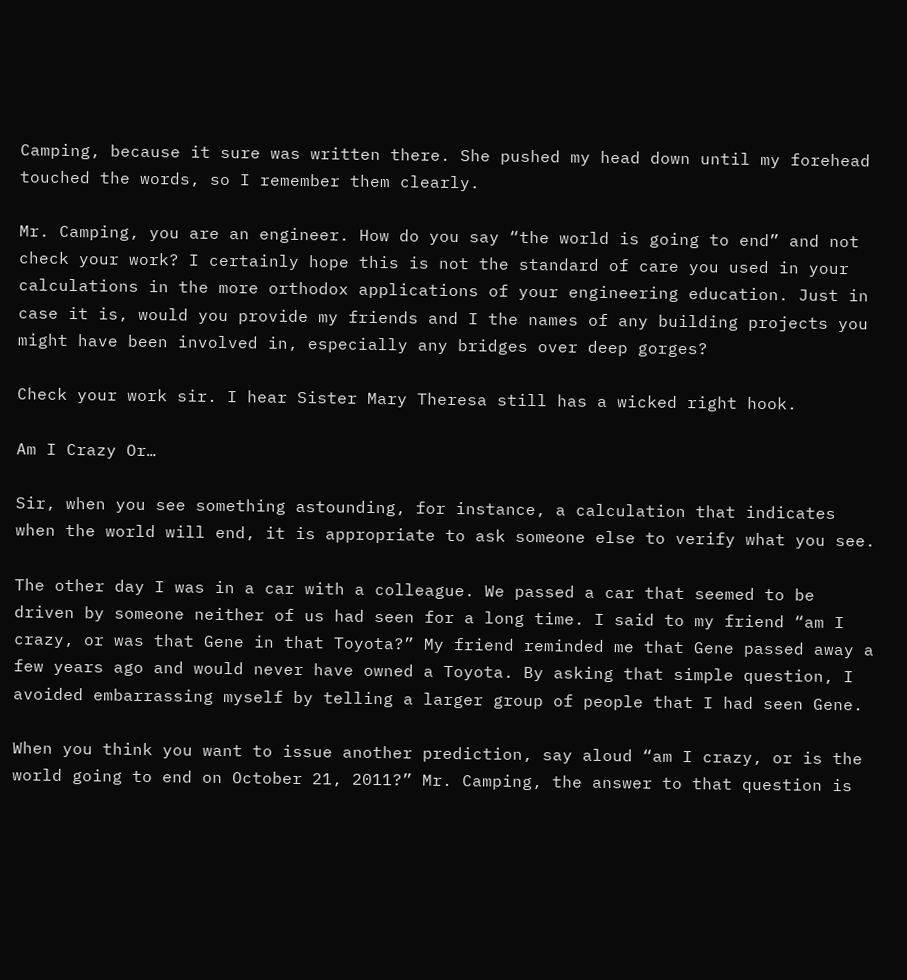Camping, because it sure was written there. She pushed my head down until my forehead touched the words, so I remember them clearly.

Mr. Camping, you are an engineer. How do you say “the world is going to end” and not check your work? I certainly hope this is not the standard of care you used in your calculations in the more orthodox applications of your engineering education. Just in case it is, would you provide my friends and I the names of any building projects you might have been involved in, especially any bridges over deep gorges?

Check your work sir. I hear Sister Mary Theresa still has a wicked right hook.

Am I Crazy Or…

Sir, when you see something astounding, for instance, a calculation that indicates when the world will end, it is appropriate to ask someone else to verify what you see.

The other day I was in a car with a colleague. We passed a car that seemed to be driven by someone neither of us had seen for a long time. I said to my friend “am I crazy, or was that Gene in that Toyota?” My friend reminded me that Gene passed away a few years ago and would never have owned a Toyota. By asking that simple question, I avoided embarrassing myself by telling a larger group of people that I had seen Gene.

When you think you want to issue another prediction, say aloud “am I crazy, or is the world going to end on October 21, 2011?” Mr. Camping, the answer to that question is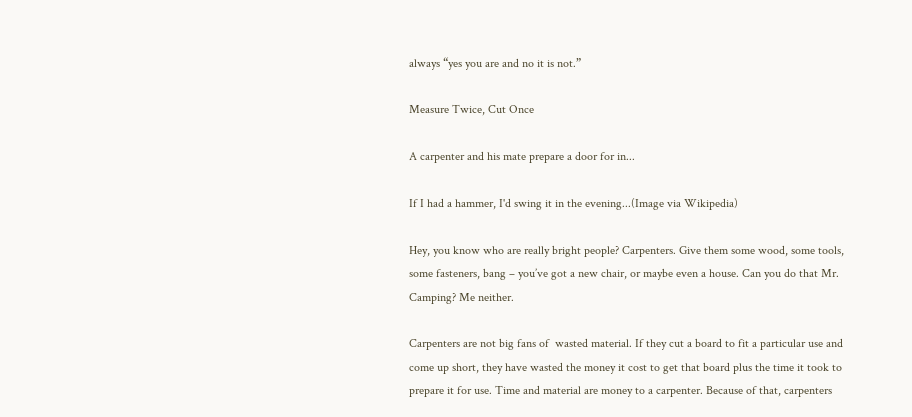always “yes you are and no it is not.”

Measure Twice, Cut Once

A carpenter and his mate prepare a door for in...

If I had a hammer, I'd swing it in the evening...(Image via Wikipedia)

Hey, you know who are really bright people? Carpenters. Give them some wood, some tools, some fasteners, bang – you’ve got a new chair, or maybe even a house. Can you do that Mr. Camping? Me neither.

Carpenters are not big fans of  wasted material. If they cut a board to fit a particular use and come up short, they have wasted the money it cost to get that board plus the time it took to prepare it for use. Time and material are money to a carpenter. Because of that, carpenters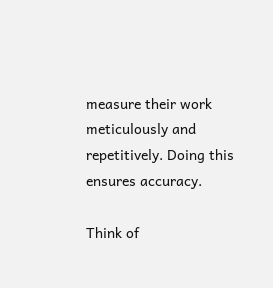measure their work meticulously and repetitively. Doing this ensures accuracy.

Think of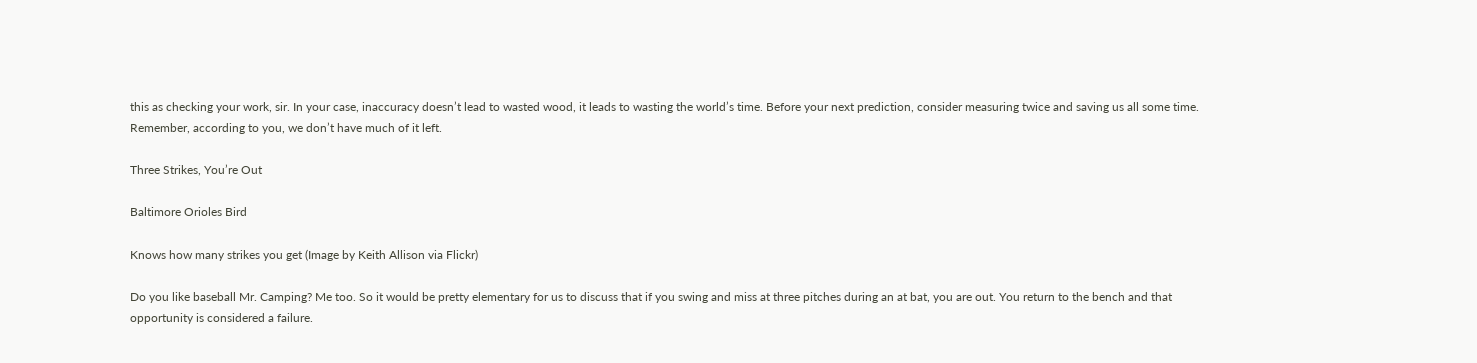this as checking your work, sir. In your case, inaccuracy doesn’t lead to wasted wood, it leads to wasting the world’s time. Before your next prediction, consider measuring twice and saving us all some time. Remember, according to you, we don’t have much of it left.

Three Strikes, You’re Out

Baltimore Orioles Bird

Knows how many strikes you get (Image by Keith Allison via Flickr)

Do you like baseball Mr. Camping? Me too. So it would be pretty elementary for us to discuss that if you swing and miss at three pitches during an at bat, you are out. You return to the bench and that opportunity is considered a failure.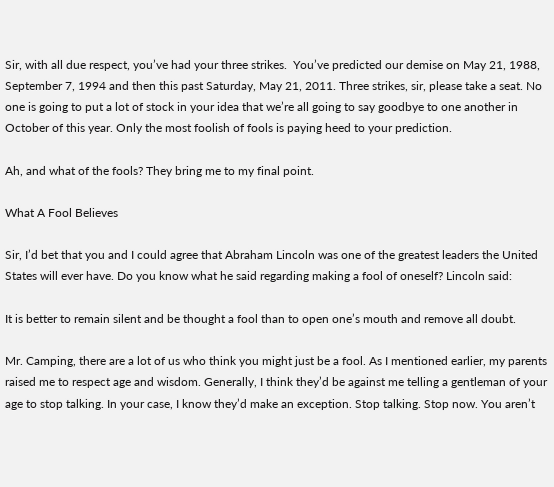Sir, with all due respect, you’ve had your three strikes.  You’ve predicted our demise on May 21, 1988, September 7, 1994 and then this past Saturday, May 21, 2011. Three strikes, sir, please take a seat. No one is going to put a lot of stock in your idea that we’re all going to say goodbye to one another in October of this year. Only the most foolish of fools is paying heed to your prediction.

Ah, and what of the fools? They bring me to my final point.

What A Fool Believes

Sir, I’d bet that you and I could agree that Abraham Lincoln was one of the greatest leaders the United States will ever have. Do you know what he said regarding making a fool of oneself? Lincoln said:

It is better to remain silent and be thought a fool than to open one’s mouth and remove all doubt.

Mr. Camping, there are a lot of us who think you might just be a fool. As I mentioned earlier, my parents raised me to respect age and wisdom. Generally, I think they’d be against me telling a gentleman of your age to stop talking. In your case, I know they’d make an exception. Stop talking. Stop now. You aren’t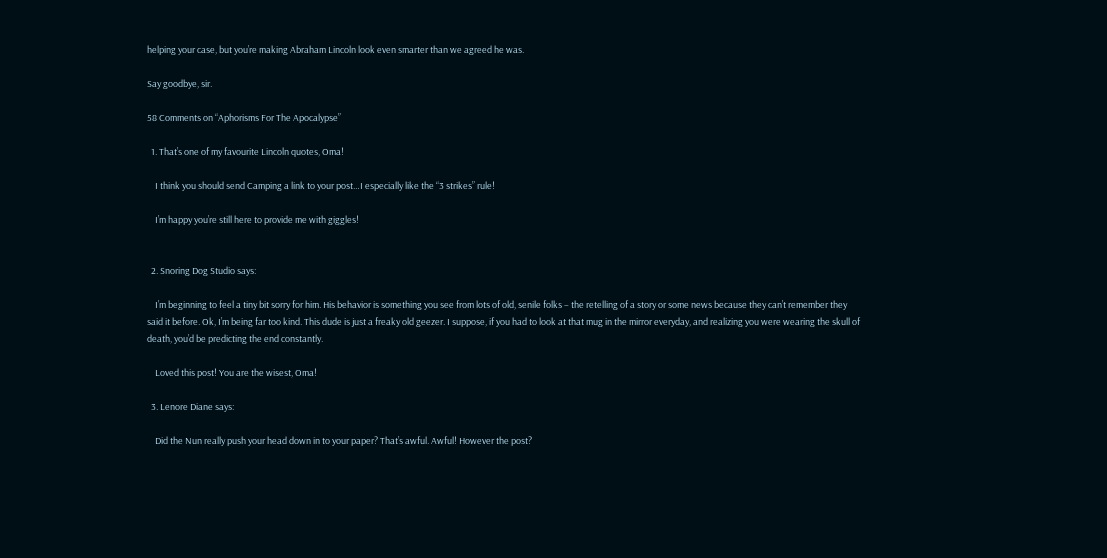helping your case, but you’re making Abraham Lincoln look even smarter than we agreed he was.

Say goodbye, sir.

58 Comments on “Aphorisms For The Apocalypse”

  1. That’s one of my favourite Lincoln quotes, Oma!

    I think you should send Camping a link to your post…I especially like the “3 strikes” rule!

    I’m happy you’re still here to provide me with giggles!


  2. Snoring Dog Studio says:

    I’m beginning to feel a tiny bit sorry for him. His behavior is something you see from lots of old, senile folks – the retelling of a story or some news because they can’t remember they said it before. Ok, I’m being far too kind. This dude is just a freaky old geezer. I suppose, if you had to look at that mug in the mirror everyday, and realizing you were wearing the skull of death, you’d be predicting the end constantly.

    Loved this post! You are the wisest, Oma!

  3. Lenore Diane says:

    Did the Nun really push your head down in to your paper? That’s awful. Awful! However the post?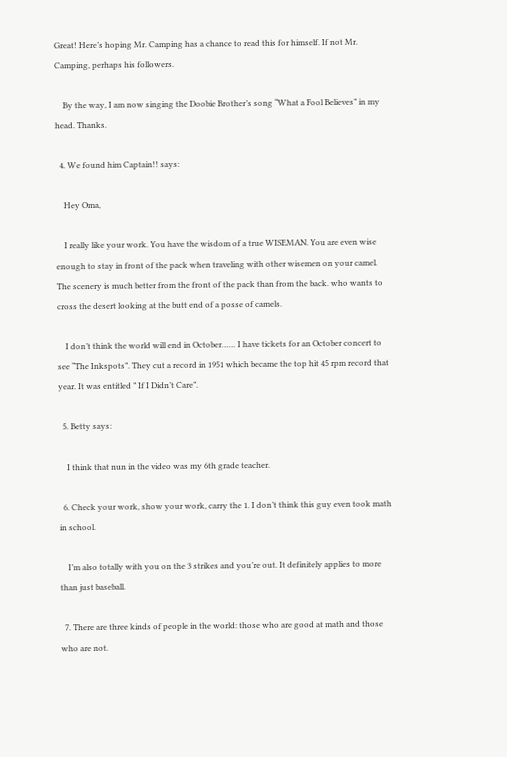Great! Here’s hoping Mr. Camping has a chance to read this for himself. If not Mr. Camping, perhaps his followers.

    By the way, I am now singing the Doobie Brother’s song “What a Fool Believes” in my head. Thanks.

  4. We found him Captain!! says:

    Hey Oma,

    I really like your work. You have the wisdom of a true WISEMAN. You are even wise enough to stay in front of the pack when traveling with other wisemen on your camel. The scenery is much better from the front of the pack than from the back. who wants to cross the desert looking at the butt end of a posse of camels.

    I don’t think the world will end in October…… I have tickets for an October concert to see “The Inkspots”. They cut a record in 1951 which became the top hit 45 rpm record that year. It was entitled ” If I Didn’t Care”.

  5. Betty says:

    I think that nun in the video was my 6th grade teacher.

  6. Check your work, show your work, carry the 1. I don’t think this guy even took math in school.

    I’m also totally with you on the 3 strikes and you’re out. It definitely applies to more than just baseball.

  7. There are three kinds of people in the world: those who are good at math and those who are not.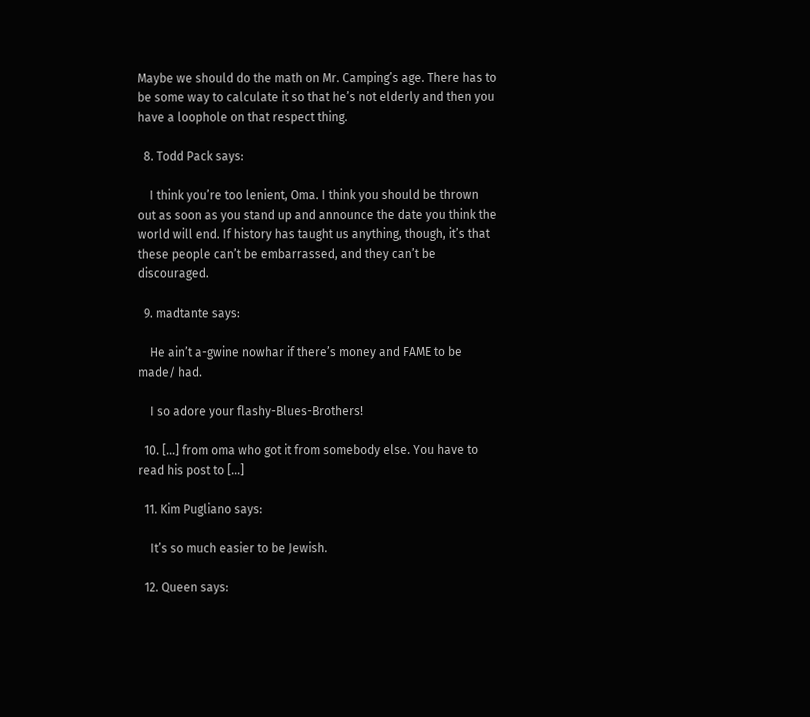Maybe we should do the math on Mr. Camping’s age. There has to be some way to calculate it so that he’s not elderly and then you have a loophole on that respect thing.

  8. Todd Pack says:

    I think you’re too lenient, Oma. I think you should be thrown out as soon as you stand up and announce the date you think the world will end. If history has taught us anything, though, it’s that these people can’t be embarrassed, and they can’t be discouraged.

  9. madtante says:

    He ain’t a-gwine nowhar if there’s money and FAME to be made/ had.

    I so adore your flashy-Blues-Brothers!

  10. […] from oma who got it from somebody else. You have to read his post to […]

  11. Kim Pugliano says:

    It’s so much easier to be Jewish.

  12. Queen says: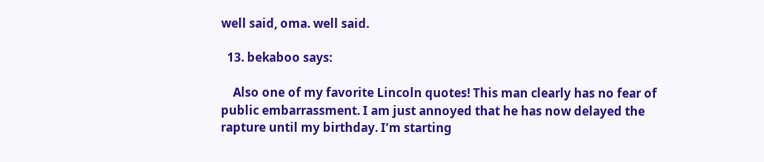well said, oma. well said.

  13. bekaboo says:

    Also one of my favorite Lincoln quotes! This man clearly has no fear of public embarrassment. I am just annoyed that he has now delayed the rapture until my birthday. I’m starting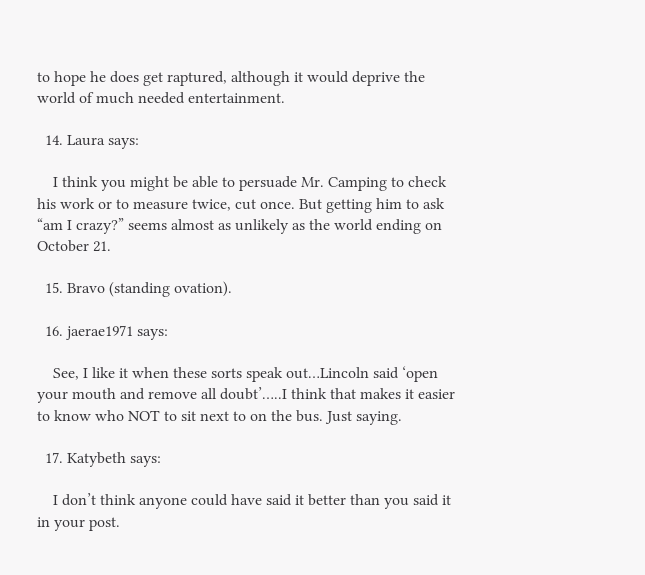to hope he does get raptured, although it would deprive the world of much needed entertainment.

  14. Laura says:

    I think you might be able to persuade Mr. Camping to check his work or to measure twice, cut once. But getting him to ask “am I crazy?” seems almost as unlikely as the world ending on October 21.

  15. Bravo (standing ovation).

  16. jaerae1971 says:

    See, I like it when these sorts speak out…Lincoln said ‘open your mouth and remove all doubt’…..I think that makes it easier to know who NOT to sit next to on the bus. Just saying.

  17. Katybeth says:

    I don’t think anyone could have said it better than you said it in your post.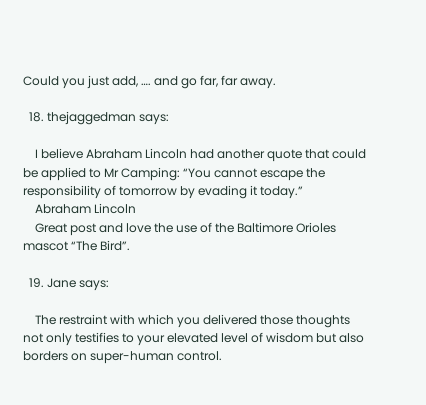Could you just add, …. and go far, far away.

  18. thejaggedman says:

    I believe Abraham Lincoln had another quote that could be applied to Mr Camping: “You cannot escape the responsibility of tomorrow by evading it today.”
    Abraham Lincoln
    Great post and love the use of the Baltimore Orioles mascot “The Bird”.

  19. Jane says:

    The restraint with which you delivered those thoughts not only testifies to your elevated level of wisdom but also borders on super-human control.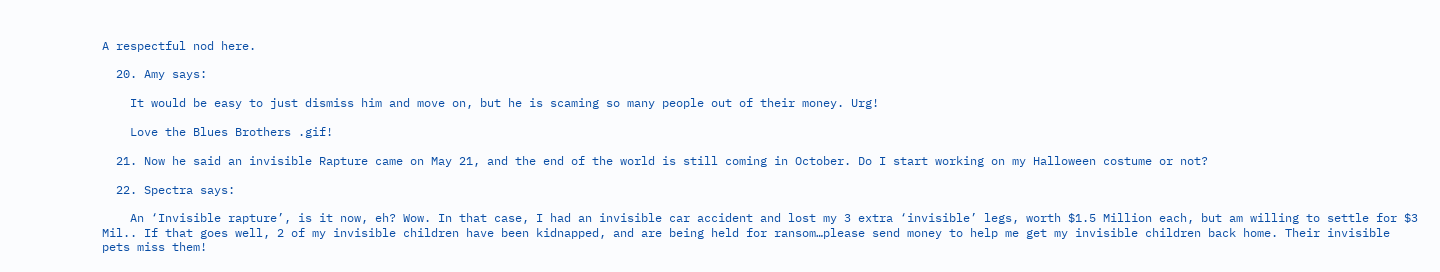A respectful nod here.

  20. Amy says:

    It would be easy to just dismiss him and move on, but he is scaming so many people out of their money. Urg!

    Love the Blues Brothers .gif!

  21. Now he said an invisible Rapture came on May 21, and the end of the world is still coming in October. Do I start working on my Halloween costume or not?

  22. Spectra says:

    An ‘Invisible rapture’, is it now, eh? Wow. In that case, I had an invisible car accident and lost my 3 extra ‘invisible’ legs, worth $1.5 Million each, but am willing to settle for $3 Mil.. If that goes well, 2 of my invisible children have been kidnapped, and are being held for ransom…please send money to help me get my invisible children back home. Their invisible pets miss them!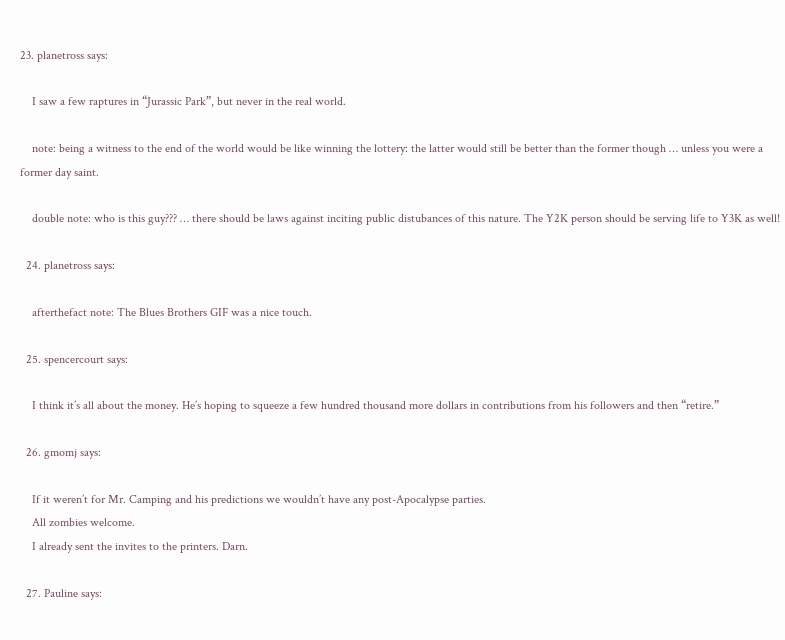23. planetross says:

    I saw a few raptures in “Jurassic Park”, but never in the real world.

    note: being a witness to the end of the world would be like winning the lottery: the latter would still be better than the former though … unless you were a former day saint.

    double note: who is this guy??? … there should be laws against inciting public distubances of this nature. The Y2K person should be serving life to Y3K as well!

  24. planetross says:

    afterthefact note: The Blues Brothers GIF was a nice touch.

  25. spencercourt says:

    I think it’s all about the money. He’s hoping to squeeze a few hundred thousand more dollars in contributions from his followers and then “retire.”

  26. gmomj says:

    If it weren’t for Mr. Camping and his predictions we wouldn’t have any post-Apocalypse parties.
    All zombies welcome.
    I already sent the invites to the printers. Darn.

  27. Pauline says: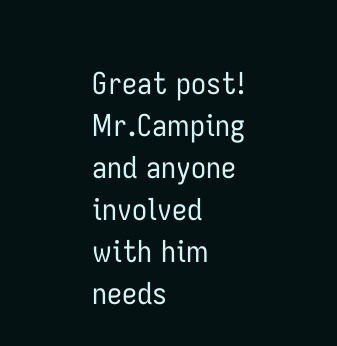Great post! Mr.Camping and anyone involved with him needs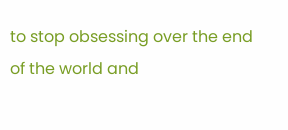to stop obsessing over the end of the world and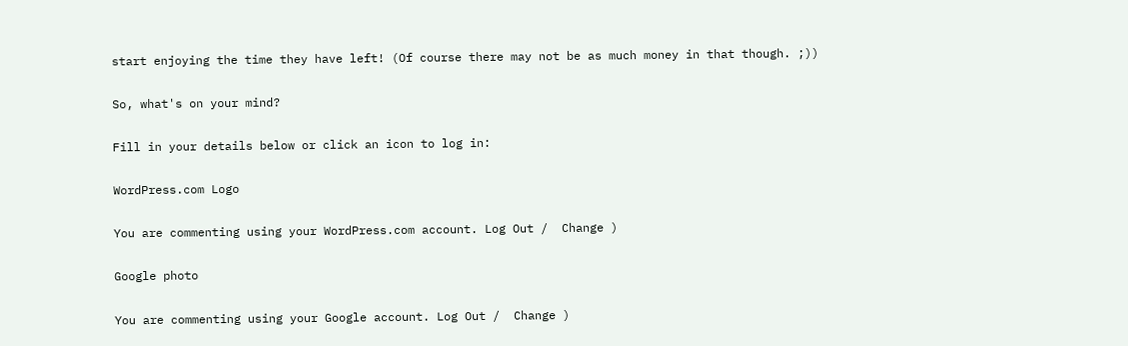start enjoying the time they have left! (Of course there may not be as much money in that though. ;))

So, what's on your mind?

Fill in your details below or click an icon to log in:

WordPress.com Logo

You are commenting using your WordPress.com account. Log Out /  Change )

Google photo

You are commenting using your Google account. Log Out /  Change )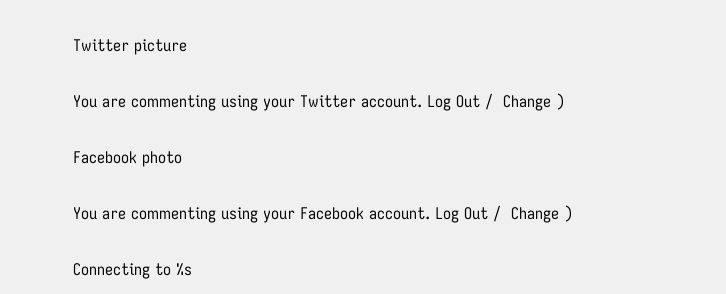Twitter picture

You are commenting using your Twitter account. Log Out /  Change )

Facebook photo

You are commenting using your Facebook account. Log Out /  Change )

Connecting to %s